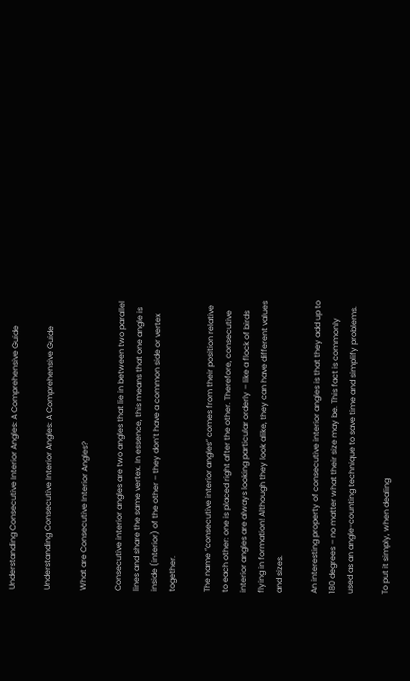Understanding Consecutive Interior Angles: A Comprehensive Guide

Understanding Consecutive Interior Angles: A Comprehensive Guide

What are Consecutive Interior Angles?

Consecutive interior angles are two angles that lie in between two parallel lines and share the same vertex. In essence, this means that one angle is inside (interior) of the other – they don’t have a common side or vertex together.

The name “consecutive interior angles” comes from their position relative to each other: one is placed right after the other. Therefore, consecutive interior angles are always looking particular orderly – like a flock of birds flying in formation! Although they look alike, they can have different values and sizes.

An interesting property of consecutive interior angles is that they add up to 180 degrees – no matter what their size may be. This fact is commonly used as an angle-counting technique to save time and simplify problems.

To put it simply, when dealing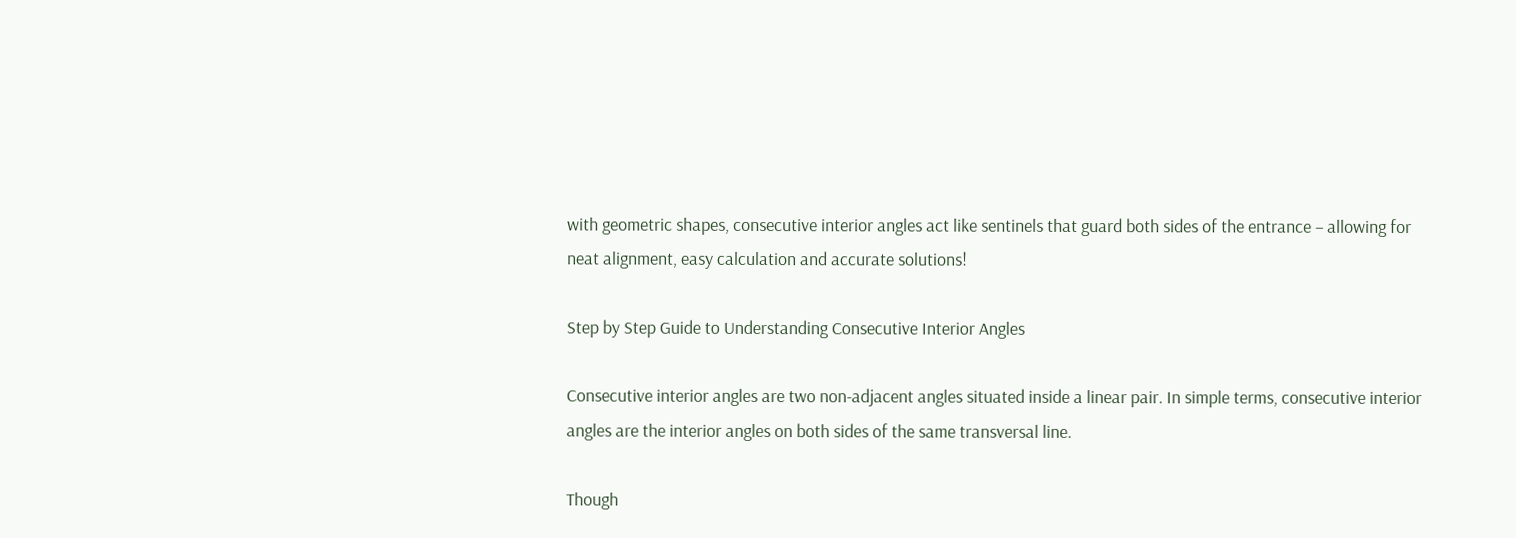with geometric shapes, consecutive interior angles act like sentinels that guard both sides of the entrance – allowing for neat alignment, easy calculation and accurate solutions!

Step by Step Guide to Understanding Consecutive Interior Angles

Consecutive interior angles are two non-adjacent angles situated inside a linear pair. In simple terms, consecutive interior angles are the interior angles on both sides of the same transversal line.

Though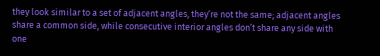they look similar to a set of adjacent angles, they’re not the same; adjacent angles share a common side, while consecutive interior angles don’t share any side with one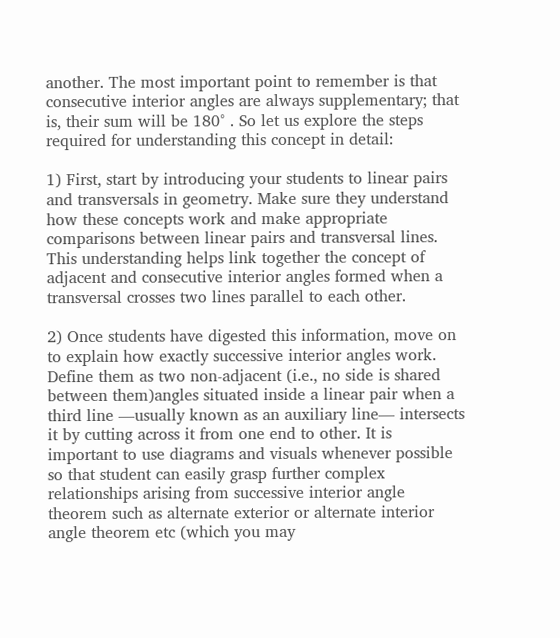another. The most important point to remember is that consecutive interior angles are always supplementary; that is, their sum will be 180° . So let us explore the steps required for understanding this concept in detail:

1) First, start by introducing your students to linear pairs and transversals in geometry. Make sure they understand how these concepts work and make appropriate comparisons between linear pairs and transversal lines. This understanding helps link together the concept of adjacent and consecutive interior angles formed when a transversal crosses two lines parallel to each other.

2) Once students have digested this information, move on to explain how exactly successive interior angles work. Define them as two non-adjacent (i.e., no side is shared between them)angles situated inside a linear pair when a third line ––usually known as an auxiliary line–– intersects it by cutting across it from one end to other. It is important to use diagrams and visuals whenever possible so that student can easily grasp further complex relationships arising from successive interior angle theorem such as alternate exterior or alternate interior angle theorem etc (which you may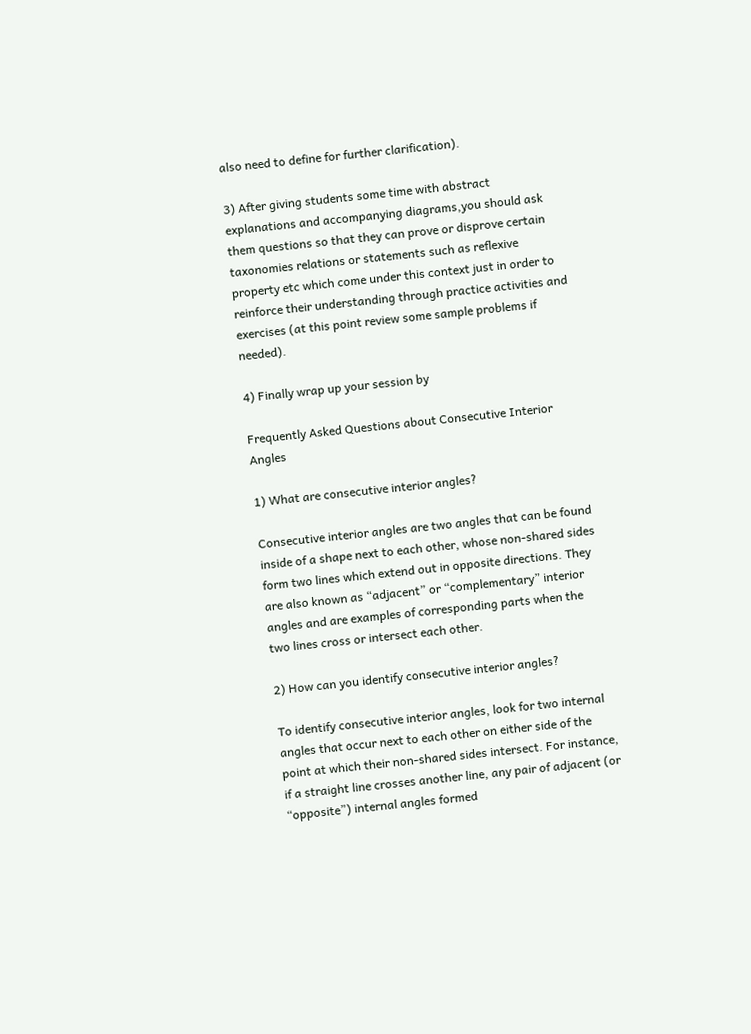also need to define for further clarification).

3) After giving students some time with abstract explanations and accompanying diagrams,you should ask them questions so that they can prove or disprove certain taxonomies relations or statements such as reflexive property etc which come under this context just in order to reinforce their understanding through practice activities and exercises (at this point review some sample problems if needed).

4) Finally wrap up your session by

Frequently Asked Questions about Consecutive Interior Angles

1) What are consecutive interior angles?

Consecutive interior angles are two angles that can be found inside of a shape next to each other, whose non-shared sides form two lines which extend out in opposite directions. They are also known as “adjacent” or “complementary” interior angles and are examples of corresponding parts when the two lines cross or intersect each other.

2) How can you identify consecutive interior angles?

To identify consecutive interior angles, look for two internal angles that occur next to each other on either side of the point at which their non-shared sides intersect. For instance, if a straight line crosses another line, any pair of adjacent (or “opposite”) internal angles formed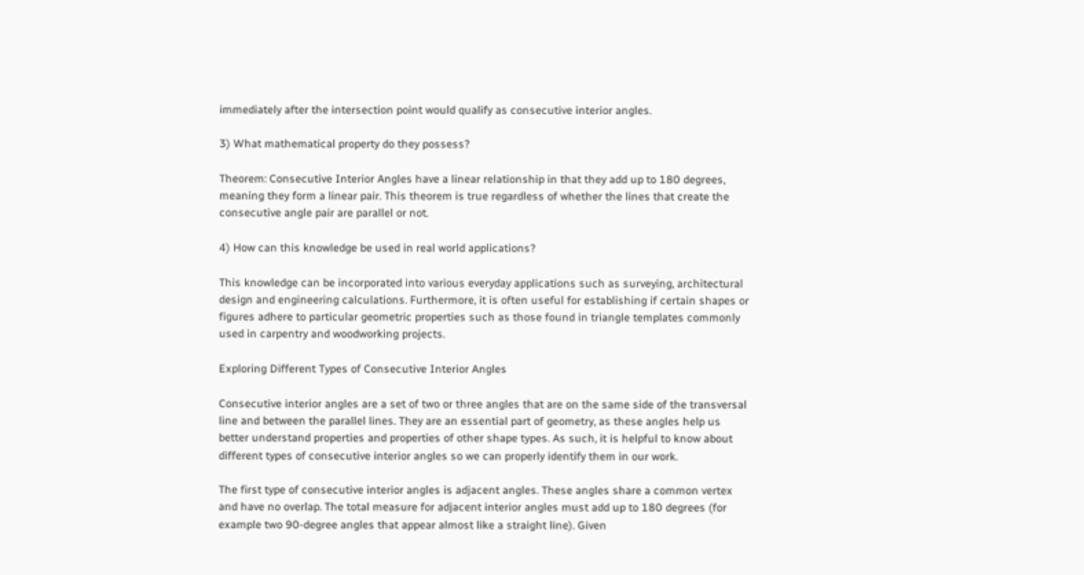immediately after the intersection point would qualify as consecutive interior angles.

3) What mathematical property do they possess?

Theorem: Consecutive Interior Angles have a linear relationship in that they add up to 180 degrees, meaning they form a linear pair. This theorem is true regardless of whether the lines that create the consecutive angle pair are parallel or not.

4) How can this knowledge be used in real world applications?

This knowledge can be incorporated into various everyday applications such as surveying, architectural design and engineering calculations. Furthermore, it is often useful for establishing if certain shapes or figures adhere to particular geometric properties such as those found in triangle templates commonly used in carpentry and woodworking projects.

Exploring Different Types of Consecutive Interior Angles

Consecutive interior angles are a set of two or three angles that are on the same side of the transversal line and between the parallel lines. They are an essential part of geometry, as these angles help us better understand properties and properties of other shape types. As such, it is helpful to know about different types of consecutive interior angles so we can properly identify them in our work.

The first type of consecutive interior angles is adjacent angles. These angles share a common vertex and have no overlap. The total measure for adjacent interior angles must add up to 180 degrees (for example two 90-degree angles that appear almost like a straight line). Given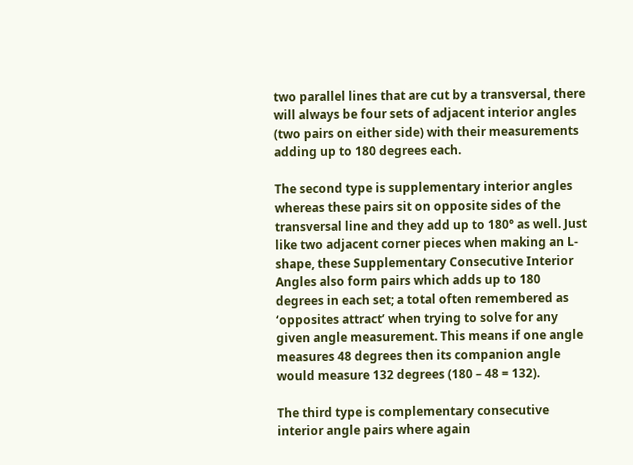two parallel lines that are cut by a transversal, there will always be four sets of adjacent interior angles (two pairs on either side) with their measurements adding up to 180 degrees each.

The second type is supplementary interior angles whereas these pairs sit on opposite sides of the transversal line and they add up to 180° as well. Just like two adjacent corner pieces when making an L-shape, these Supplementary Consecutive Interior Angles also form pairs which adds up to 180 degrees in each set; a total often remembered as ‘opposites attract’ when trying to solve for any given angle measurement. This means if one angle measures 48 degrees then its companion angle would measure 132 degrees (180 – 48 = 132).

The third type is complementary consecutive interior angle pairs where again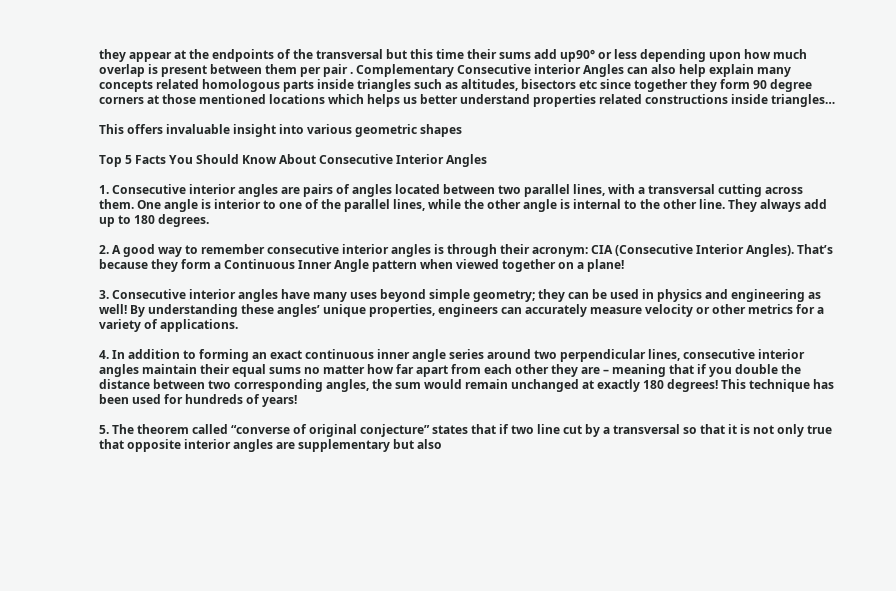they appear at the endpoints of the transversal but this time their sums add up90° or less depending upon how much overlap is present between them per pair . Complementary Consecutive interior Angles can also help explain many concepts related homologous parts inside triangles such as altitudes, bisectors etc since together they form 90 degree corners at those mentioned locations which helps us better understand properties related constructions inside triangles…

This offers invaluable insight into various geometric shapes

Top 5 Facts You Should Know About Consecutive Interior Angles

1. Consecutive interior angles are pairs of angles located between two parallel lines, with a transversal cutting across them. One angle is interior to one of the parallel lines, while the other angle is internal to the other line. They always add up to 180 degrees.

2. A good way to remember consecutive interior angles is through their acronym: CIA (Consecutive Interior Angles). That’s because they form a Continuous Inner Angle pattern when viewed together on a plane!

3. Consecutive interior angles have many uses beyond simple geometry; they can be used in physics and engineering as well! By understanding these angles’ unique properties, engineers can accurately measure velocity or other metrics for a variety of applications.

4. In addition to forming an exact continuous inner angle series around two perpendicular lines, consecutive interior angles maintain their equal sums no matter how far apart from each other they are – meaning that if you double the distance between two corresponding angles, the sum would remain unchanged at exactly 180 degrees! This technique has been used for hundreds of years!

5. The theorem called “converse of original conjecture” states that if two line cut by a transversal so that it is not only true that opposite interior angles are supplementary but also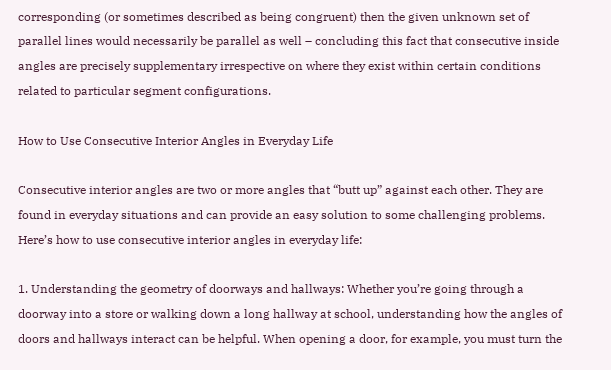corresponding (or sometimes described as being congruent) then the given unknown set of parallel lines would necessarily be parallel as well – concluding this fact that consecutive inside angles are precisely supplementary irrespective on where they exist within certain conditions related to particular segment configurations.

How to Use Consecutive Interior Angles in Everyday Life

Consecutive interior angles are two or more angles that “butt up” against each other. They are found in everyday situations and can provide an easy solution to some challenging problems. Here’s how to use consecutive interior angles in everyday life:

1. Understanding the geometry of doorways and hallways: Whether you’re going through a doorway into a store or walking down a long hallway at school, understanding how the angles of doors and hallways interact can be helpful. When opening a door, for example, you must turn the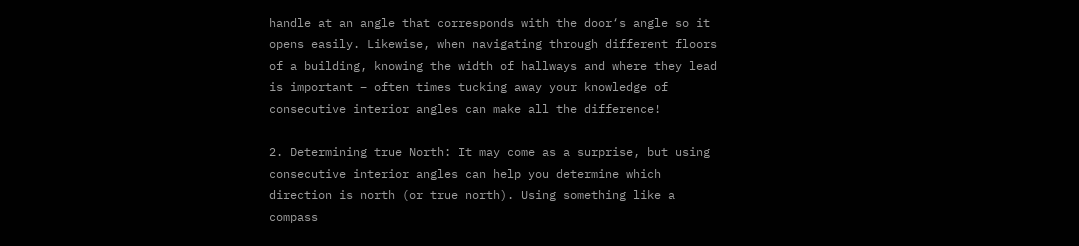handle at an angle that corresponds with the door‘s angle so it opens easily. Likewise, when navigating through different floors of a building, knowing the width of hallways and where they lead is important – often times tucking away your knowledge of consecutive interior angles can make all the difference!

2. Determining true North: It may come as a surprise, but using consecutive interior angles can help you determine which direction is north (or true north). Using something like a compass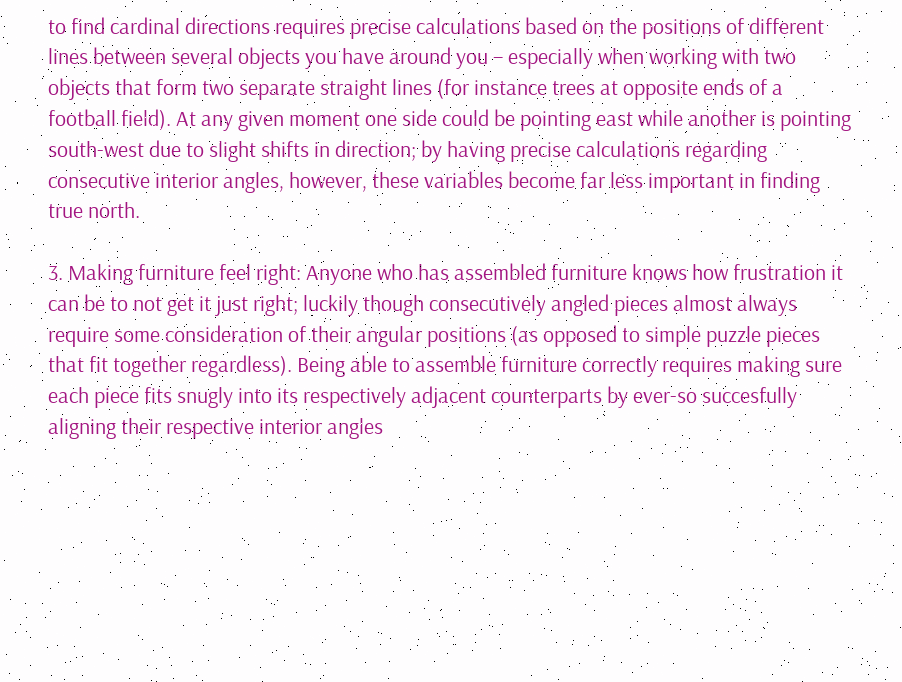to find cardinal directions requires precise calculations based on the positions of different lines between several objects you have around you – especially when working with two objects that form two separate straight lines (for instance trees at opposite ends of a football field). At any given moment one side could be pointing east while another is pointing south-west due to slight shifts in direction; by having precise calculations regarding consecutive interior angles, however, these variables become far less important in finding true north.

3. Making furniture feel right: Anyone who has assembled furniture knows how frustration it can be to not get it just right; luckily though consecutively angled pieces almost always require some consideration of their angular positions (as opposed to simple puzzle pieces that fit together regardless). Being able to assemble furniture correctly requires making sure each piece fits snugly into its respectively adjacent counterparts by ever-so succesfully aligning their respective interior angles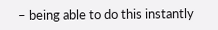– being able to do this instantly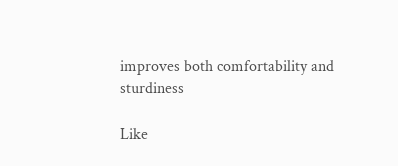improves both comfortability and sturdiness

Like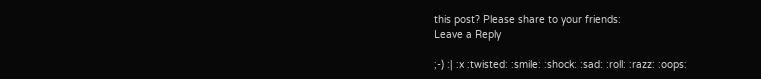this post? Please share to your friends:
Leave a Reply

;-) :| :x :twisted: :smile: :shock: :sad: :roll: :razz: :oops: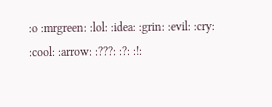:o :mrgreen: :lol: :idea: :grin: :evil: :cry: :cool: :arrow: :???: :?: :!: